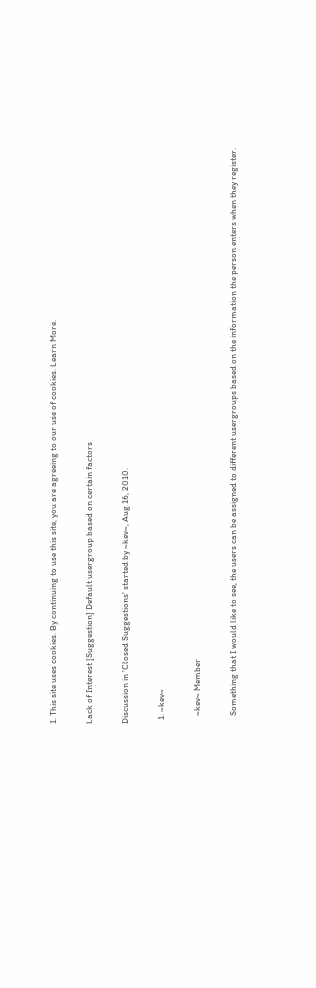1. This site uses cookies. By continuing to use this site, you are agreeing to our use of cookies. Learn More.

Lack of Interest [Suggestion] Default usergroup based on certain factors

Discussion in 'Closed Suggestions' started by ~kev~, Aug 16, 2010.

  1. ~kev~

    ~kev~ Member

    Something that I would like to see, the users can be assigned to different usergroups based on the information the person enters when they register.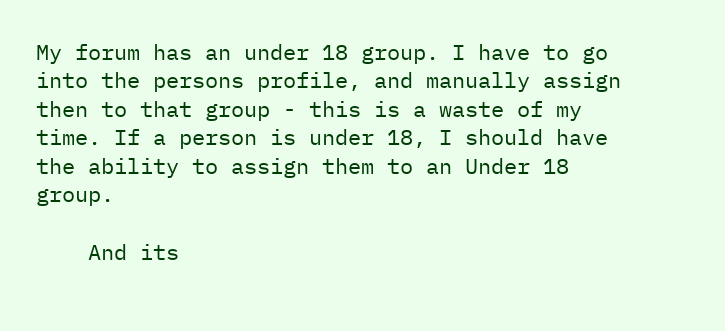My forum has an under 18 group. I have to go into the persons profile, and manually assign then to that group - this is a waste of my time. If a person is under 18, I should have the ability to assign them to an Under 18 group.

    And its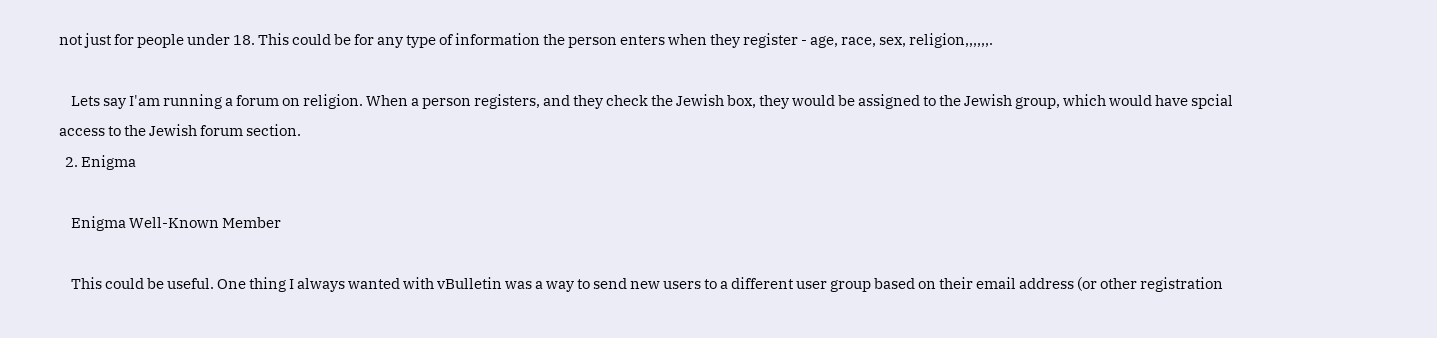not just for people under 18. This could be for any type of information the person enters when they register - age, race, sex, religion,,,,,,.

    Lets say I'am running a forum on religion. When a person registers, and they check the Jewish box, they would be assigned to the Jewish group, which would have spcial access to the Jewish forum section.
  2. Enigma

    Enigma Well-Known Member

    This could be useful. One thing I always wanted with vBulletin was a way to send new users to a different user group based on their email address (or other registration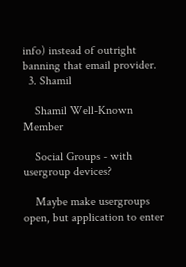info) instead of outright banning that email provider.
  3. Shamil

    Shamil Well-Known Member

    Social Groups - with usergroup devices?

    Maybe make usergroups open, but application to enter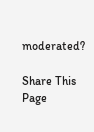moderated?

Share This Page